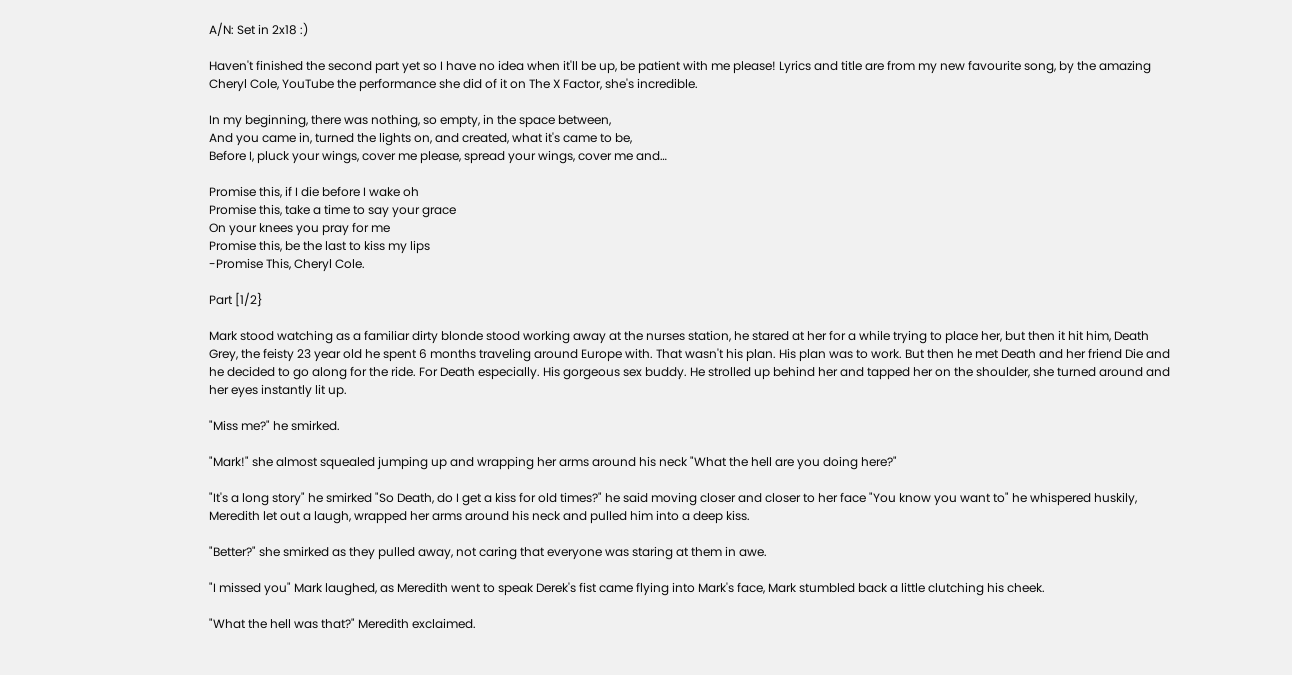A/N: Set in 2x18 :)

Haven't finished the second part yet so I have no idea when it'll be up, be patient with me please! Lyrics and title are from my new favourite song, by the amazing Cheryl Cole, YouTube the performance she did of it on The X Factor, she's incredible.

In my beginning, there was nothing, so empty, in the space between,
And you came in, turned the lights on, and created, what it's came to be,
Before I, pluck your wings, cover me please, spread your wings, cover me and…

Promise this, if I die before I wake oh
Promise this, take a time to say your grace
On your knees you pray for me
Promise this, be the last to kiss my lips
-Promise This, Cheryl Cole.

Part [1/2}

Mark stood watching as a familiar dirty blonde stood working away at the nurses station, he stared at her for a while trying to place her, but then it hit him, Death Grey, the feisty 23 year old he spent 6 months traveling around Europe with. That wasn't his plan. His plan was to work. But then he met Death and her friend Die and he decided to go along for the ride. For Death especially. His gorgeous sex buddy. He strolled up behind her and tapped her on the shoulder, she turned around and her eyes instantly lit up.

"Miss me?" he smirked.

"Mark!" she almost squealed jumping up and wrapping her arms around his neck "What the hell are you doing here?"

"It's a long story" he smirked "So Death, do I get a kiss for old times?" he said moving closer and closer to her face "You know you want to" he whispered huskily, Meredith let out a laugh, wrapped her arms around his neck and pulled him into a deep kiss.

"Better?" she smirked as they pulled away, not caring that everyone was staring at them in awe.

"I missed you" Mark laughed, as Meredith went to speak Derek's fist came flying into Mark's face, Mark stumbled back a little clutching his cheek.

"What the hell was that?" Meredith exclaimed.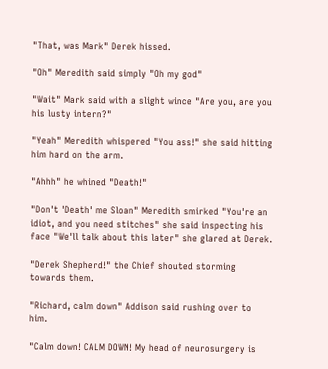"That, was Mark" Derek hissed.

"Oh" Meredith said simply "Oh my god"

"Wait" Mark said with a slight wince "Are you, are you his lusty intern?"

"Yeah" Meredith whispered "You ass!" she said hitting him hard on the arm.

"Ahhh" he whined "Death!"

"Don't 'Death' me Sloan" Meredith smirked "You're an idiot, and you need stitches" she said inspecting his face "We'll talk about this later" she glared at Derek.

"Derek Shepherd!" the Chief shouted storming towards them.

"Richard, calm down" Addison said rushing over to him.

"Calm down! CALM DOWN! My head of neurosurgery is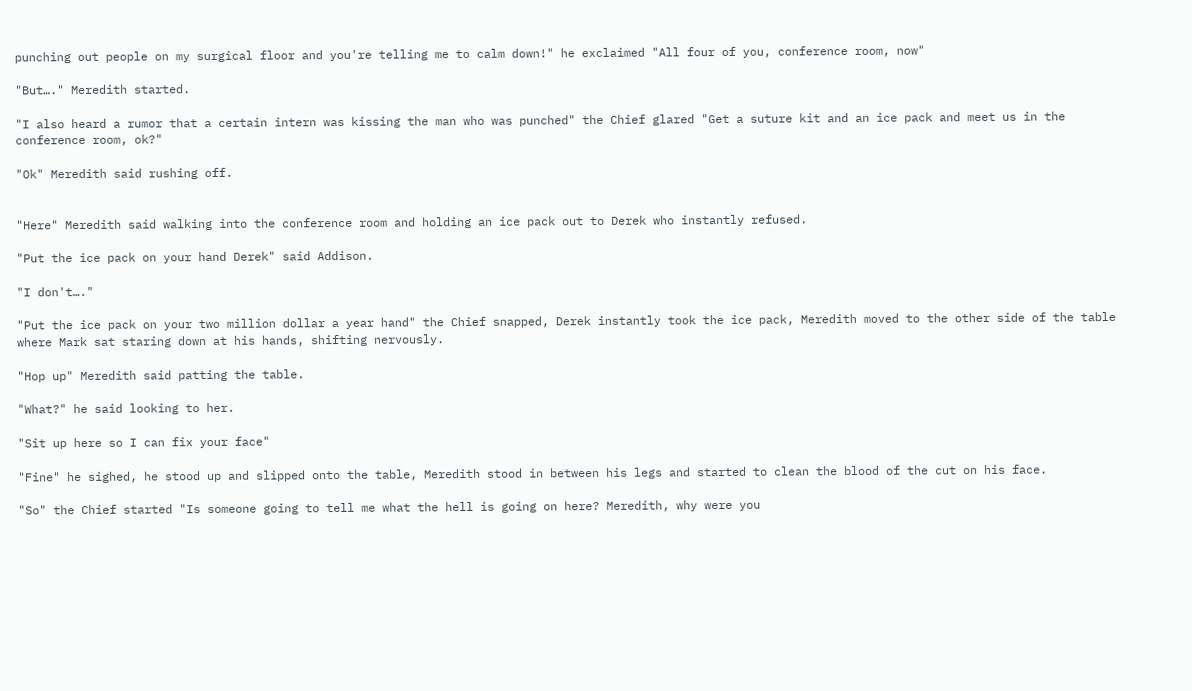punching out people on my surgical floor and you're telling me to calm down!" he exclaimed "All four of you, conference room, now"

"But…." Meredith started.

"I also heard a rumor that a certain intern was kissing the man who was punched" the Chief glared "Get a suture kit and an ice pack and meet us in the conference room, ok?"

"Ok" Meredith said rushing off.


"Here" Meredith said walking into the conference room and holding an ice pack out to Derek who instantly refused.

"Put the ice pack on your hand Derek" said Addison.

"I don't…."

"Put the ice pack on your two million dollar a year hand" the Chief snapped, Derek instantly took the ice pack, Meredith moved to the other side of the table where Mark sat staring down at his hands, shifting nervously.

"Hop up" Meredith said patting the table.

"What?" he said looking to her.

"Sit up here so I can fix your face"

"Fine" he sighed, he stood up and slipped onto the table, Meredith stood in between his legs and started to clean the blood of the cut on his face.

"So" the Chief started "Is someone going to tell me what the hell is going on here? Meredith, why were you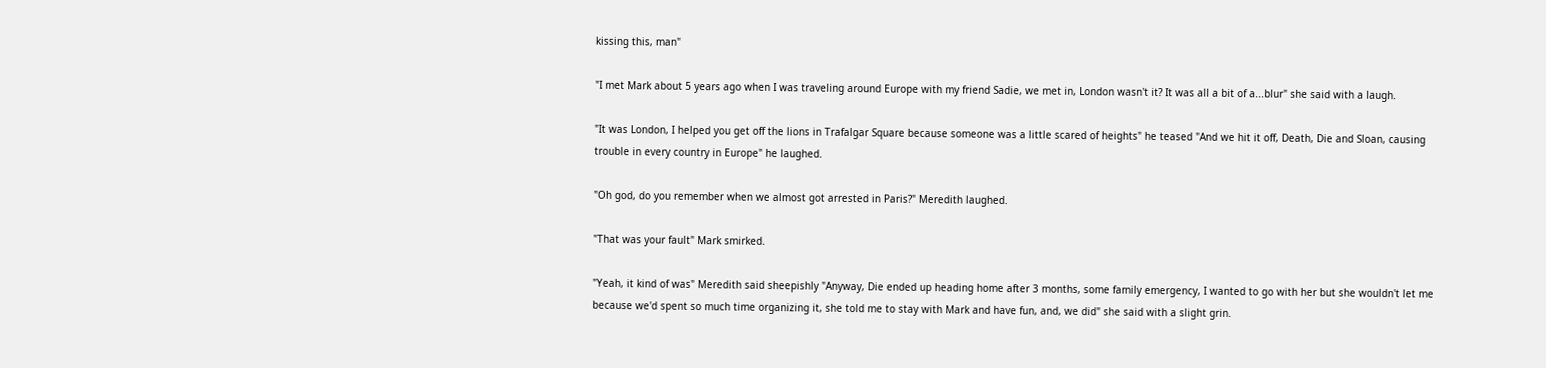kissing this, man"

"I met Mark about 5 years ago when I was traveling around Europe with my friend Sadie, we met in, London wasn't it? It was all a bit of a...blur" she said with a laugh.

"It was London, I helped you get off the lions in Trafalgar Square because someone was a little scared of heights" he teased "And we hit it off, Death, Die and Sloan, causing trouble in every country in Europe" he laughed.

"Oh god, do you remember when we almost got arrested in Paris?" Meredith laughed.

"That was your fault" Mark smirked.

"Yeah, it kind of was" Meredith said sheepishly "Anyway, Die ended up heading home after 3 months, some family emergency, I wanted to go with her but she wouldn't let me because we'd spent so much time organizing it, she told me to stay with Mark and have fun, and, we did" she said with a slight grin.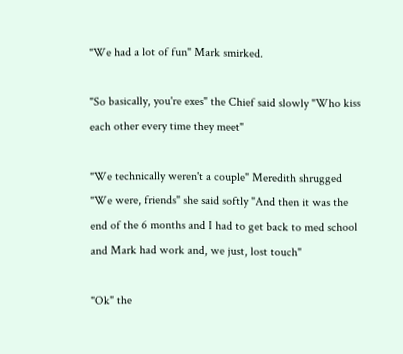"We had a lot of fun" Mark smirked.

"So basically, you're exes" the Chief said slowly "Who kiss each other every time they meet"

"We technically weren't a couple" Meredith shrugged "We were, friends" she said softly "And then it was the end of the 6 months and I had to get back to med school and Mark had work and, we just, lost touch"

"Ok" the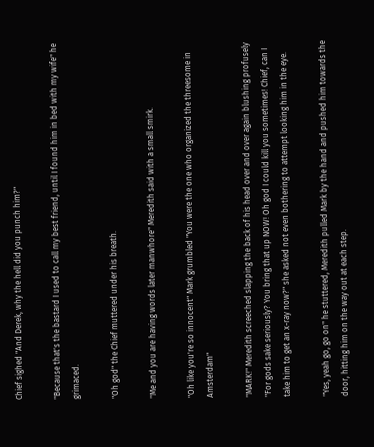Chief sighed "And Derek, why the hell did you punch him?"

"Because that's the bastard I used to call my best friend, until I found him in bed with my wife" he grimaced.

"Oh god" the Chief muttered under his breath.

"Me and you are having words later manwhore" Meredith said with a small smirk.

"Oh like you're so innocent" Mark grumbled "You were the one who organized the threesome in Amsterdam"

"MARK!" Meredith screeched slapping the back of his head over and over again blushing profusely "For gods sake seriously? You bring that up NOW! Oh god I could kill you sometimes! Chief, can I take him to get an x-ray now?" she asked not even bothering to attempt looking him in the eye.

"Yes, yeah go, go on" he stuttered, Meredith pulled Mark by the hand and pushed him towards the door, hitting him on the way out at each step.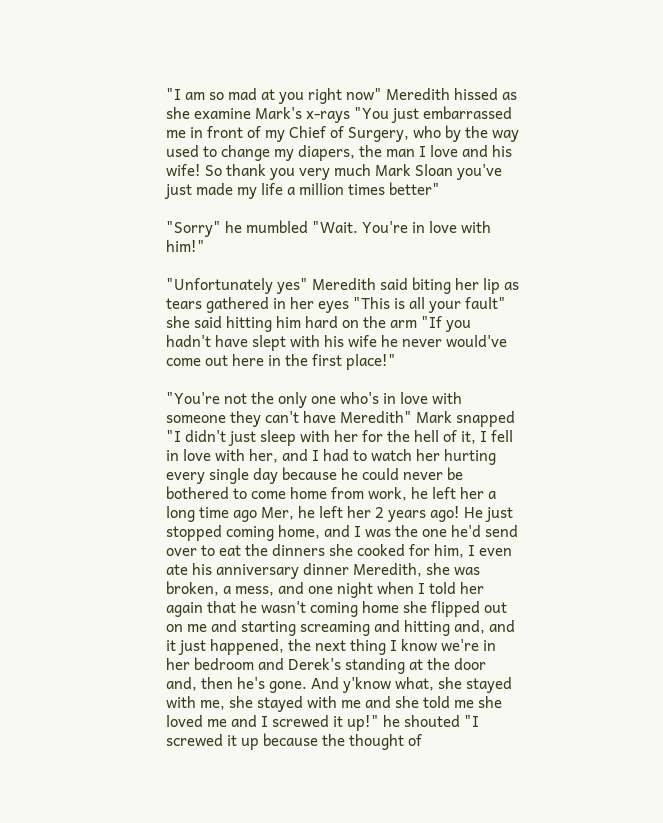"I am so mad at you right now" Meredith hissed as she examine Mark's x-rays "You just embarrassed me in front of my Chief of Surgery, who by the way used to change my diapers, the man I love and his wife! So thank you very much Mark Sloan you've just made my life a million times better"

"Sorry" he mumbled "Wait. You're in love with him!"

"Unfortunately yes" Meredith said biting her lip as tears gathered in her eyes "This is all your fault" she said hitting him hard on the arm "If you hadn't have slept with his wife he never would've come out here in the first place!"

"You're not the only one who's in love with someone they can't have Meredith" Mark snapped "I didn't just sleep with her for the hell of it, I fell in love with her, and I had to watch her hurting every single day because he could never be bothered to come home from work, he left her a long time ago Mer, he left her 2 years ago! He just stopped coming home, and I was the one he'd send over to eat the dinners she cooked for him, I even ate his anniversary dinner Meredith, she was broken, a mess, and one night when I told her again that he wasn't coming home she flipped out on me and starting screaming and hitting and, and it just happened, the next thing I know we're in her bedroom and Derek's standing at the door and, then he's gone. And y'know what, she stayed with me, she stayed with me and she told me she loved me and I screwed it up!" he shouted "I screwed it up because the thought of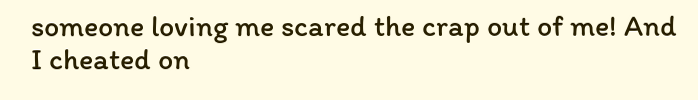someone loving me scared the crap out of me! And I cheated on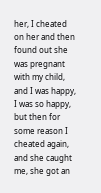her, I cheated on her and then found out she was pregnant with my child, and I was happy, I was so happy, but then for some reason I cheated again, and she caught me, she got an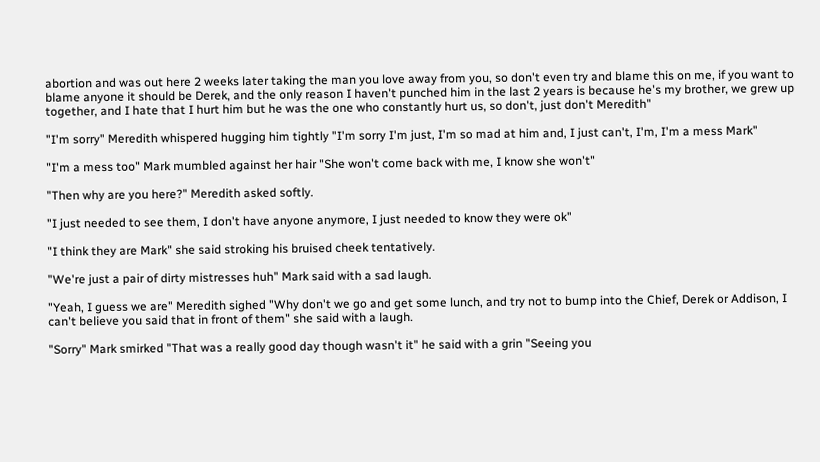abortion and was out here 2 weeks later taking the man you love away from you, so don't even try and blame this on me, if you want to blame anyone it should be Derek, and the only reason I haven't punched him in the last 2 years is because he's my brother, we grew up together, and I hate that I hurt him but he was the one who constantly hurt us, so don't, just don't Meredith"

"I'm sorry" Meredith whispered hugging him tightly "I'm sorry I'm just, I'm so mad at him and, I just can't, I'm, I'm a mess Mark"

"I'm a mess too" Mark mumbled against her hair "She won't come back with me, I know she won't"

"Then why are you here?" Meredith asked softly.

"I just needed to see them, I don't have anyone anymore, I just needed to know they were ok"

"I think they are Mark" she said stroking his bruised cheek tentatively.

"We're just a pair of dirty mistresses huh" Mark said with a sad laugh.

"Yeah, I guess we are" Meredith sighed "Why don't we go and get some lunch, and try not to bump into the Chief, Derek or Addison, I can't believe you said that in front of them" she said with a laugh.

"Sorry" Mark smirked "That was a really good day though wasn't it" he said with a grin "Seeing you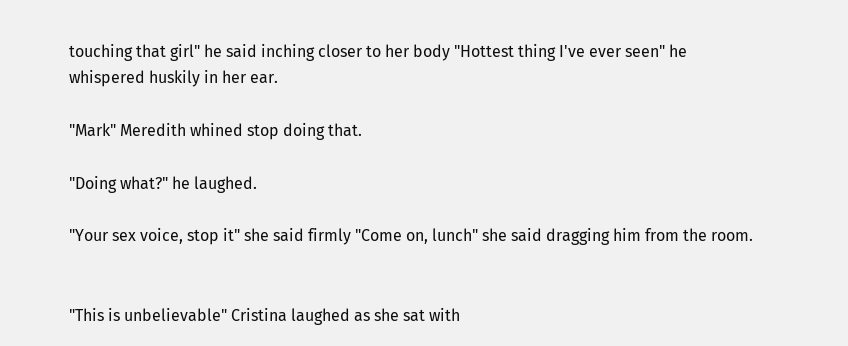touching that girl" he said inching closer to her body "Hottest thing I've ever seen" he whispered huskily in her ear.

"Mark" Meredith whined stop doing that.

"Doing what?" he laughed.

"Your sex voice, stop it" she said firmly "Come on, lunch" she said dragging him from the room.


"This is unbelievable" Cristina laughed as she sat with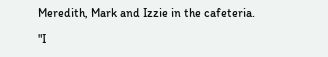Meredith, Mark and Izzie in the cafeteria.

"I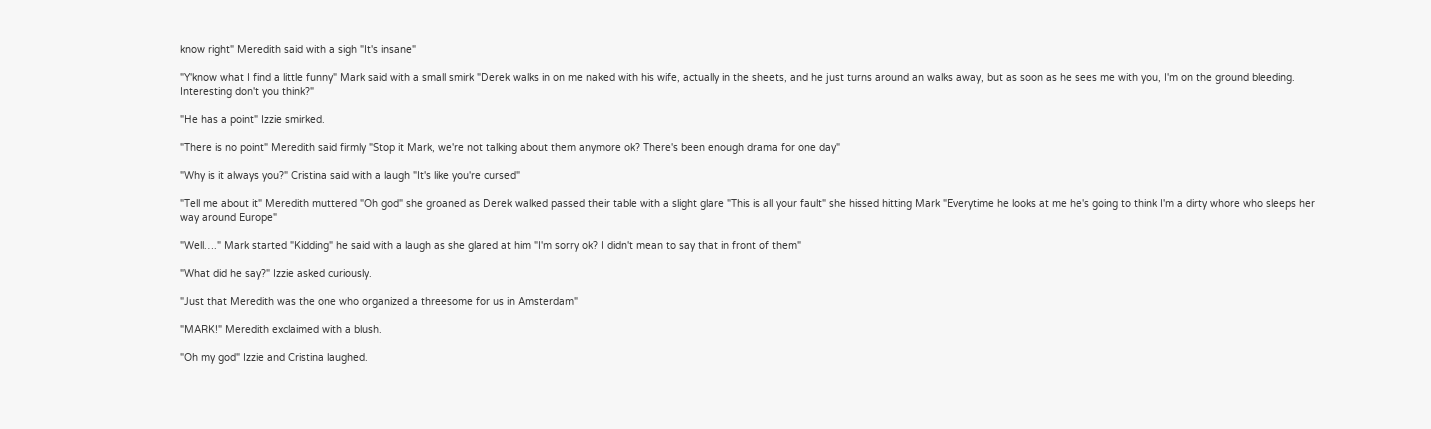know right" Meredith said with a sigh "It's insane"

"Y'know what I find a little funny" Mark said with a small smirk "Derek walks in on me naked with his wife, actually in the sheets, and he just turns around an walks away, but as soon as he sees me with you, I'm on the ground bleeding. Interesting don't you think?"

"He has a point" Izzie smirked.

"There is no point" Meredith said firmly "Stop it Mark, we're not talking about them anymore ok? There's been enough drama for one day"

"Why is it always you?" Cristina said with a laugh "It's like you're cursed"

"Tell me about it" Meredith muttered "Oh god" she groaned as Derek walked passed their table with a slight glare "This is all your fault" she hissed hitting Mark "Everytime he looks at me he's going to think I'm a dirty whore who sleeps her way around Europe"

"Well…." Mark started "Kidding" he said with a laugh as she glared at him "I'm sorry ok? I didn't mean to say that in front of them"

"What did he say?" Izzie asked curiously.

"Just that Meredith was the one who organized a threesome for us in Amsterdam"

"MARK!" Meredith exclaimed with a blush.

"Oh my god" Izzie and Cristina laughed.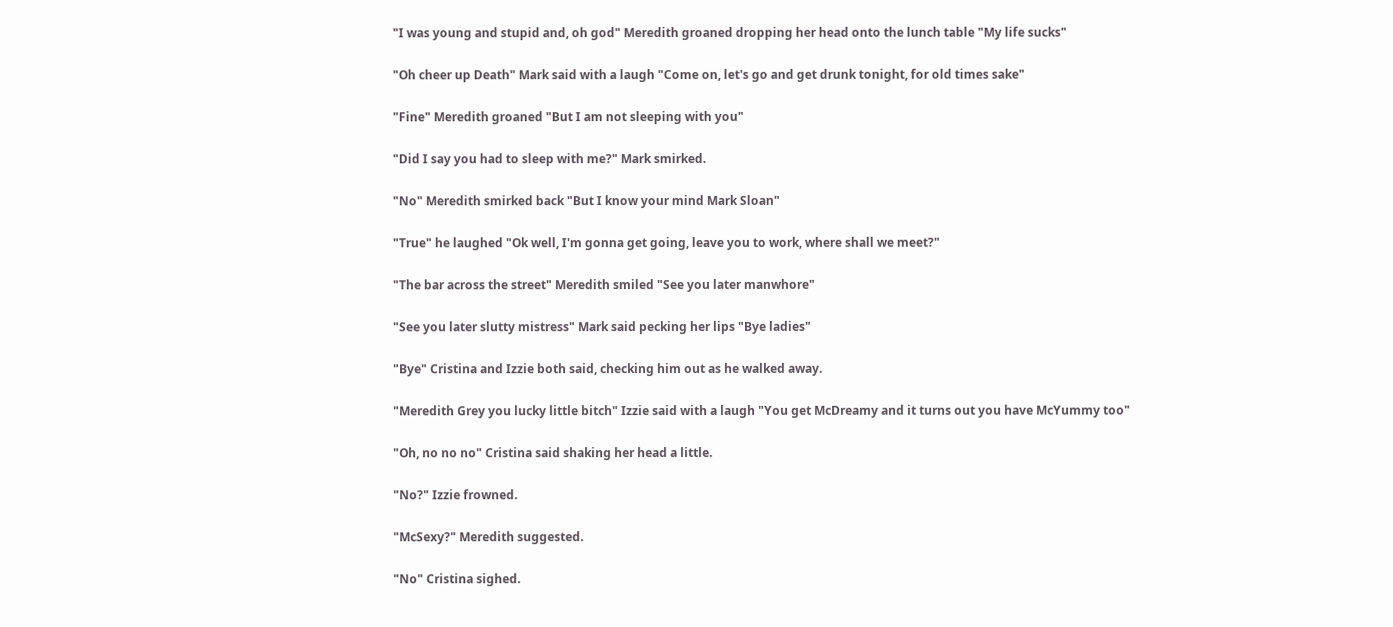"I was young and stupid and, oh god" Meredith groaned dropping her head onto the lunch table "My life sucks"

"Oh cheer up Death" Mark said with a laugh "Come on, let's go and get drunk tonight, for old times sake"

"Fine" Meredith groaned "But I am not sleeping with you"

"Did I say you had to sleep with me?" Mark smirked.

"No" Meredith smirked back "But I know your mind Mark Sloan"

"True" he laughed "Ok well, I'm gonna get going, leave you to work, where shall we meet?"

"The bar across the street" Meredith smiled "See you later manwhore"

"See you later slutty mistress" Mark said pecking her lips "Bye ladies"

"Bye" Cristina and Izzie both said, checking him out as he walked away.

"Meredith Grey you lucky little bitch" Izzie said with a laugh "You get McDreamy and it turns out you have McYummy too"

"Oh, no no no" Cristina said shaking her head a little.

"No?" Izzie frowned.

"McSexy?" Meredith suggested.

"No" Cristina sighed.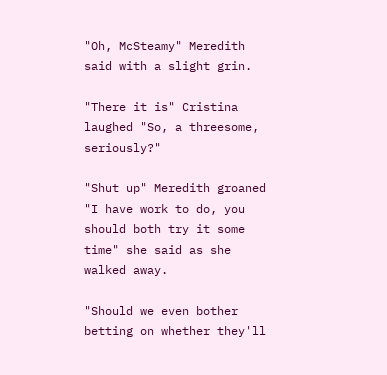"Oh, McSteamy" Meredith said with a slight grin.

"There it is" Cristina laughed "So, a threesome, seriously?"

"Shut up" Meredith groaned "I have work to do, you should both try it some time" she said as she walked away.

"Should we even bother betting on whether they'll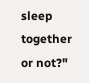sleep together or not?"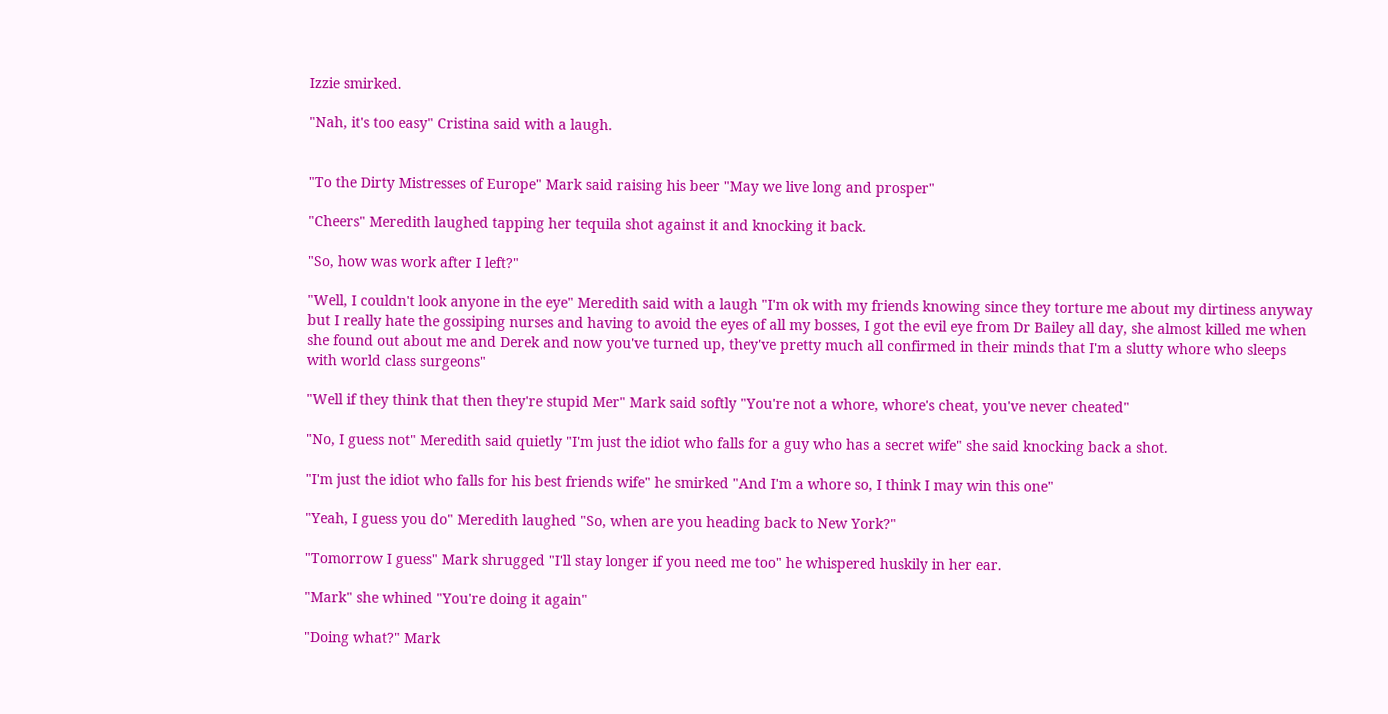Izzie smirked.

"Nah, it's too easy" Cristina said with a laugh.


"To the Dirty Mistresses of Europe" Mark said raising his beer "May we live long and prosper"

"Cheers" Meredith laughed tapping her tequila shot against it and knocking it back.

"So, how was work after I left?"

"Well, I couldn't look anyone in the eye" Meredith said with a laugh "I'm ok with my friends knowing since they torture me about my dirtiness anyway but I really hate the gossiping nurses and having to avoid the eyes of all my bosses, I got the evil eye from Dr Bailey all day, she almost killed me when she found out about me and Derek and now you've turned up, they've pretty much all confirmed in their minds that I'm a slutty whore who sleeps with world class surgeons"

"Well if they think that then they're stupid Mer" Mark said softly "You're not a whore, whore's cheat, you've never cheated"

"No, I guess not" Meredith said quietly "I'm just the idiot who falls for a guy who has a secret wife" she said knocking back a shot.

"I'm just the idiot who falls for his best friends wife" he smirked "And I'm a whore so, I think I may win this one"

"Yeah, I guess you do" Meredith laughed "So, when are you heading back to New York?"

"Tomorrow I guess" Mark shrugged "I'll stay longer if you need me too" he whispered huskily in her ear.

"Mark" she whined "You're doing it again"

"Doing what?" Mark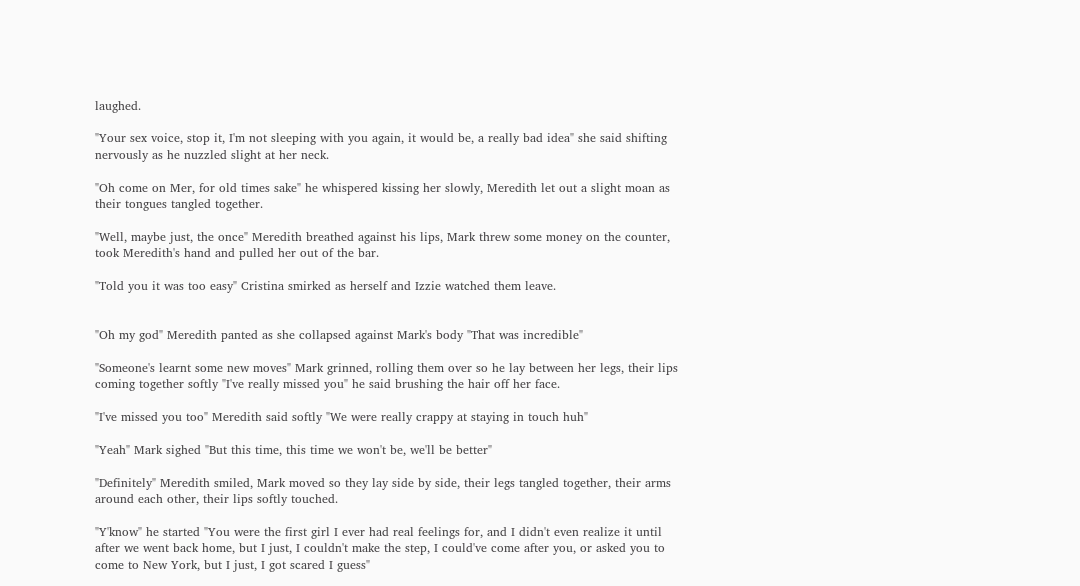laughed.

"Your sex voice, stop it, I'm not sleeping with you again, it would be, a really bad idea" she said shifting nervously as he nuzzled slight at her neck.

"Oh come on Mer, for old times sake" he whispered kissing her slowly, Meredith let out a slight moan as their tongues tangled together.

"Well, maybe just, the once" Meredith breathed against his lips, Mark threw some money on the counter, took Meredith's hand and pulled her out of the bar.

"Told you it was too easy" Cristina smirked as herself and Izzie watched them leave.


"Oh my god" Meredith panted as she collapsed against Mark's body "That was incredible"

"Someone's learnt some new moves" Mark grinned, rolling them over so he lay between her legs, their lips coming together softly "I've really missed you" he said brushing the hair off her face.

"I've missed you too" Meredith said softly "We were really crappy at staying in touch huh"

"Yeah" Mark sighed "But this time, this time we won't be, we'll be better"

"Definitely" Meredith smiled, Mark moved so they lay side by side, their legs tangled together, their arms around each other, their lips softly touched.

"Y'know" he started "You were the first girl I ever had real feelings for, and I didn't even realize it until after we went back home, but I just, I couldn't make the step, I could've come after you, or asked you to come to New York, but I just, I got scared I guess"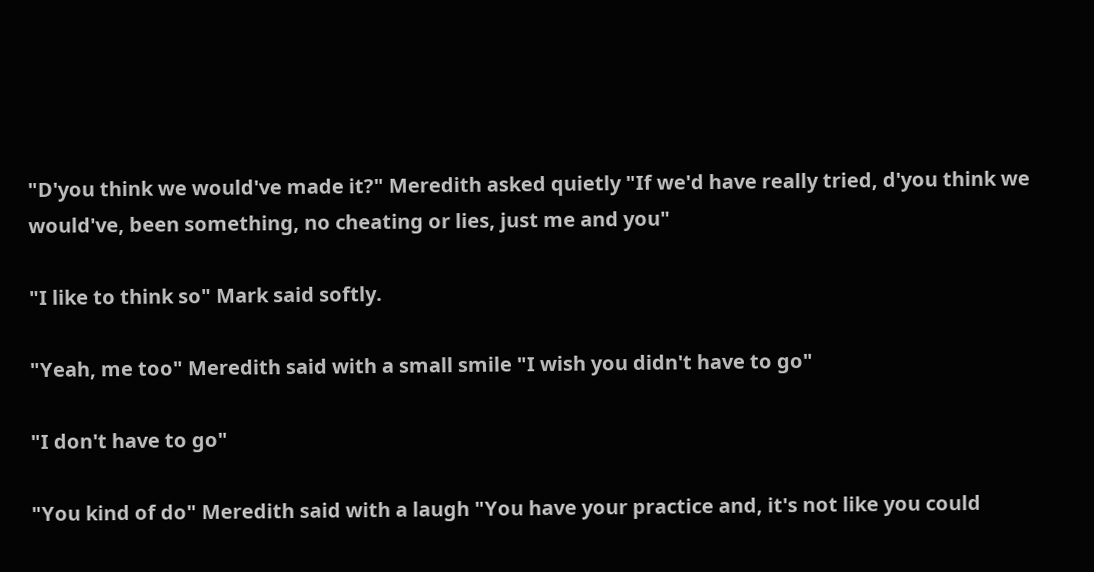"D'you think we would've made it?" Meredith asked quietly "If we'd have really tried, d'you think we would've, been something, no cheating or lies, just me and you"

"I like to think so" Mark said softly.

"Yeah, me too" Meredith said with a small smile "I wish you didn't have to go"

"I don't have to go"

"You kind of do" Meredith said with a laugh "You have your practice and, it's not like you could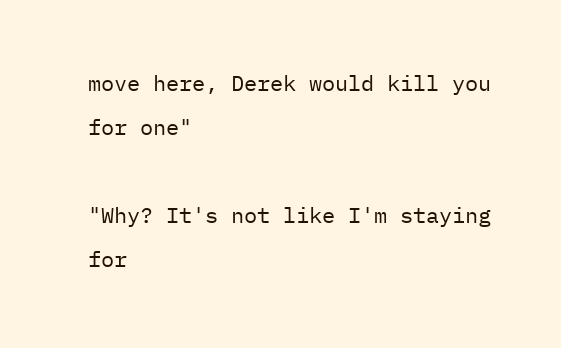move here, Derek would kill you for one"

"Why? It's not like I'm staying for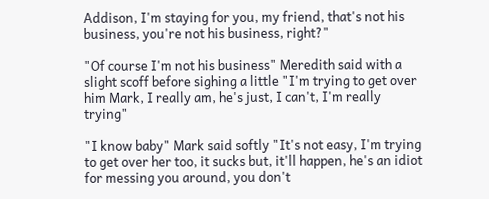Addison, I'm staying for you, my friend, that's not his business, you're not his business, right?"

"Of course I'm not his business" Meredith said with a slight scoff before sighing a little "I'm trying to get over him Mark, I really am, he's just, I can't, I'm really trying"

"I know baby" Mark said softly "It's not easy, I'm trying to get over her too, it sucks but, it'll happen, he's an idiot for messing you around, you don't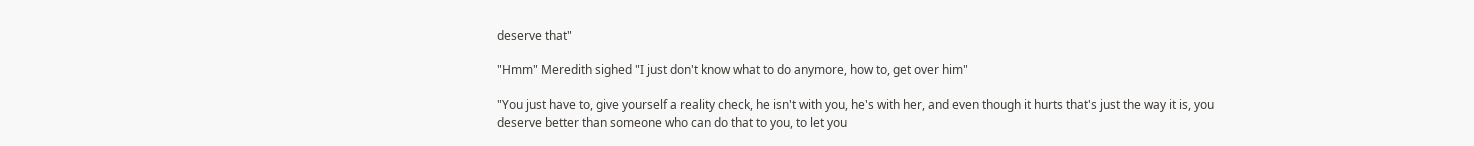deserve that"

"Hmm" Meredith sighed "I just don't know what to do anymore, how to, get over him"

"You just have to, give yourself a reality check, he isn't with you, he's with her, and even though it hurts that's just the way it is, you deserve better than someone who can do that to you, to let you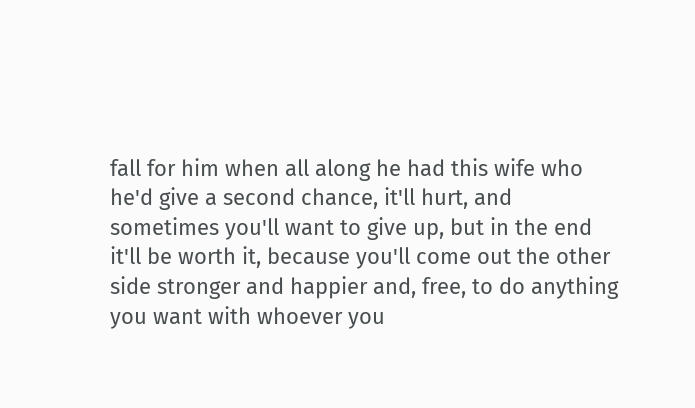fall for him when all along he had this wife who he'd give a second chance, it'll hurt, and sometimes you'll want to give up, but in the end it'll be worth it, because you'll come out the other side stronger and happier and, free, to do anything you want with whoever you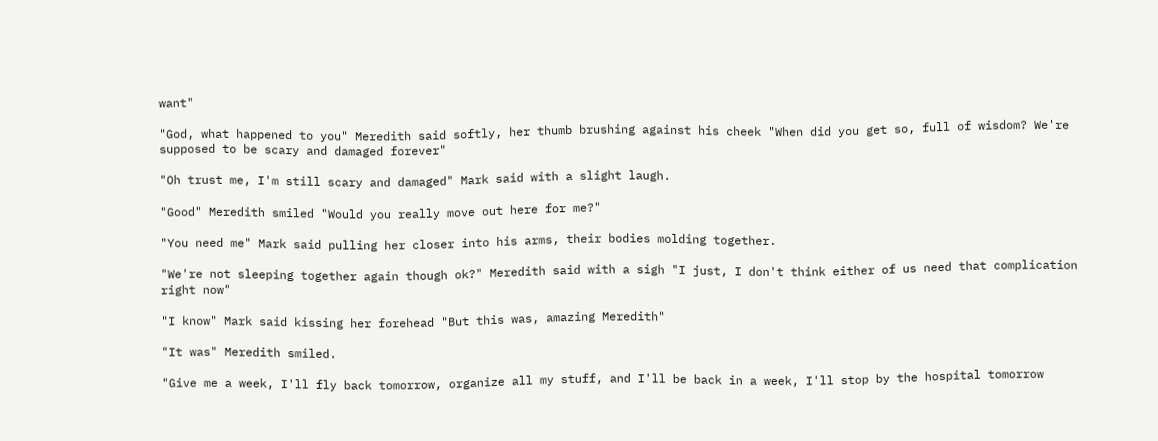want"

"God, what happened to you" Meredith said softly, her thumb brushing against his cheek "When did you get so, full of wisdom? We're supposed to be scary and damaged forever"

"Oh trust me, I'm still scary and damaged" Mark said with a slight laugh.

"Good" Meredith smiled "Would you really move out here for me?"

"You need me" Mark said pulling her closer into his arms, their bodies molding together.

"We're not sleeping together again though ok?" Meredith said with a sigh "I just, I don't think either of us need that complication right now"

"I know" Mark said kissing her forehead "But this was, amazing Meredith"

"It was" Meredith smiled.

"Give me a week, I'll fly back tomorrow, organize all my stuff, and I'll be back in a week, I'll stop by the hospital tomorrow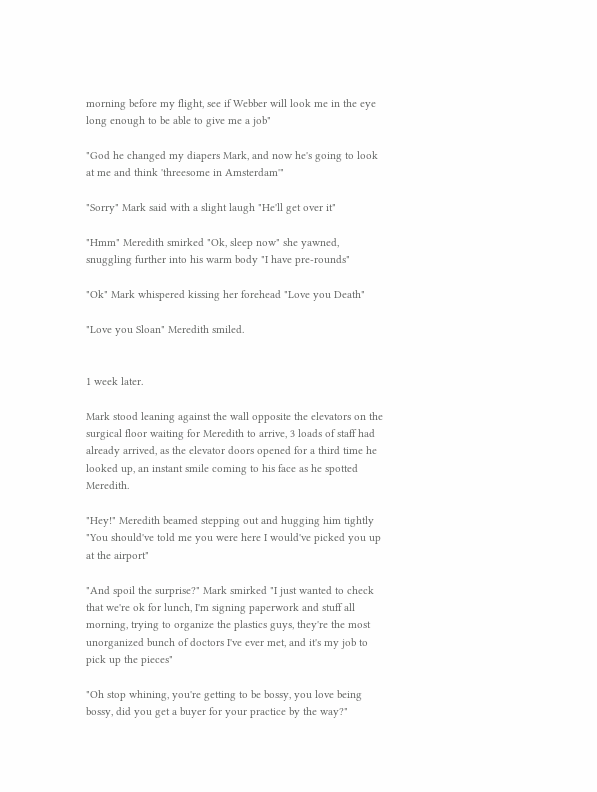morning before my flight, see if Webber will look me in the eye long enough to be able to give me a job"

"God he changed my diapers Mark, and now he's going to look at me and think 'threesome in Amsterdam'"

"Sorry" Mark said with a slight laugh "He'll get over it"

"Hmm" Meredith smirked "Ok, sleep now" she yawned, snuggling further into his warm body "I have pre-rounds"

"Ok" Mark whispered kissing her forehead "Love you Death"

"Love you Sloan" Meredith smiled.


1 week later.

Mark stood leaning against the wall opposite the elevators on the surgical floor waiting for Meredith to arrive, 3 loads of staff had already arrived, as the elevator doors opened for a third time he looked up, an instant smile coming to his face as he spotted Meredith.

"Hey!" Meredith beamed stepping out and hugging him tightly "You should've told me you were here I would've picked you up at the airport"

"And spoil the surprise?" Mark smirked "I just wanted to check that we're ok for lunch, I'm signing paperwork and stuff all morning, trying to organize the plastics guys, they're the most unorganized bunch of doctors I've ever met, and it's my job to pick up the pieces"

"Oh stop whining, you're getting to be bossy, you love being bossy, did you get a buyer for your practice by the way?"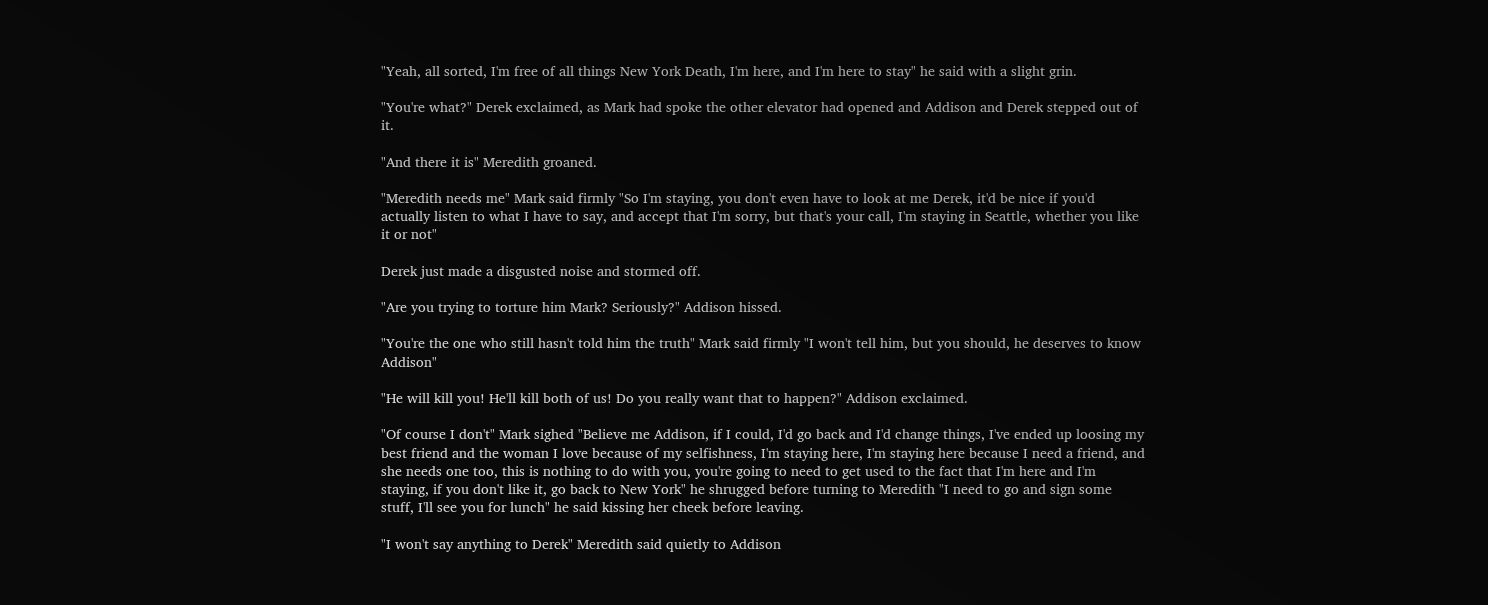"Yeah, all sorted, I'm free of all things New York Death, I'm here, and I'm here to stay" he said with a slight grin.

"You're what?" Derek exclaimed, as Mark had spoke the other elevator had opened and Addison and Derek stepped out of it.

"And there it is" Meredith groaned.

"Meredith needs me" Mark said firmly "So I'm staying, you don't even have to look at me Derek, it'd be nice if you'd actually listen to what I have to say, and accept that I'm sorry, but that's your call, I'm staying in Seattle, whether you like it or not"

Derek just made a disgusted noise and stormed off.

"Are you trying to torture him Mark? Seriously?" Addison hissed.

"You're the one who still hasn't told him the truth" Mark said firmly "I won't tell him, but you should, he deserves to know Addison"

"He will kill you! He'll kill both of us! Do you really want that to happen?" Addison exclaimed.

"Of course I don't" Mark sighed "Believe me Addison, if I could, I'd go back and I'd change things, I've ended up loosing my best friend and the woman I love because of my selfishness, I'm staying here, I'm staying here because I need a friend, and she needs one too, this is nothing to do with you, you're going to need to get used to the fact that I'm here and I'm staying, if you don't like it, go back to New York" he shrugged before turning to Meredith "I need to go and sign some stuff, I'll see you for lunch" he said kissing her cheek before leaving.

"I won't say anything to Derek" Meredith said quietly to Addison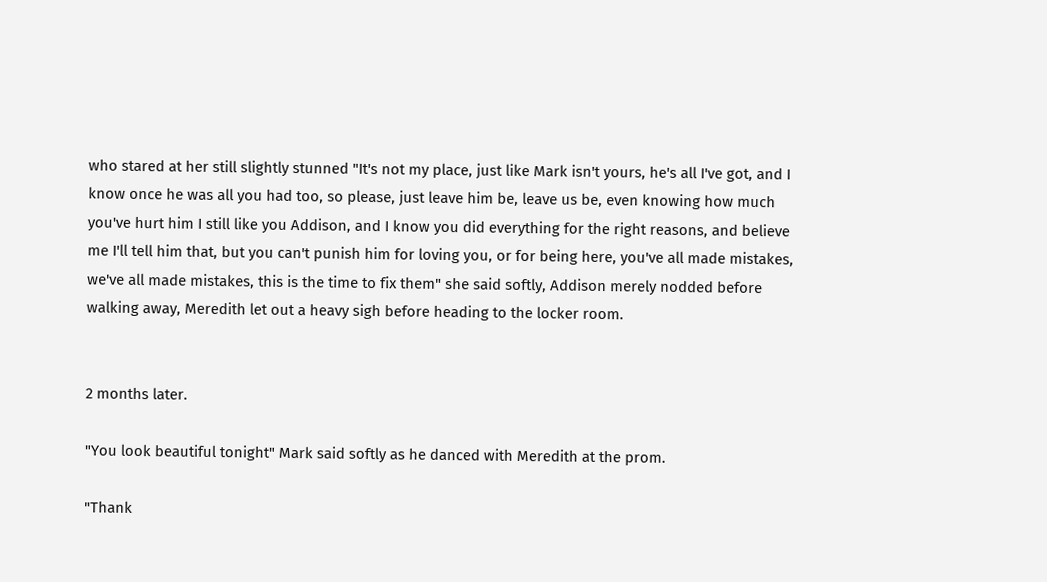who stared at her still slightly stunned "It's not my place, just like Mark isn't yours, he's all I've got, and I know once he was all you had too, so please, just leave him be, leave us be, even knowing how much you've hurt him I still like you Addison, and I know you did everything for the right reasons, and believe me I'll tell him that, but you can't punish him for loving you, or for being here, you've all made mistakes, we've all made mistakes, this is the time to fix them" she said softly, Addison merely nodded before walking away, Meredith let out a heavy sigh before heading to the locker room.


2 months later.

"You look beautiful tonight" Mark said softly as he danced with Meredith at the prom.

"Thank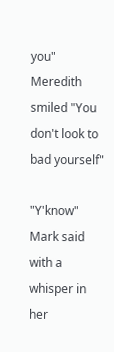you" Meredith smiled "You don't look to bad yourself"

"Y'know" Mark said with a whisper in her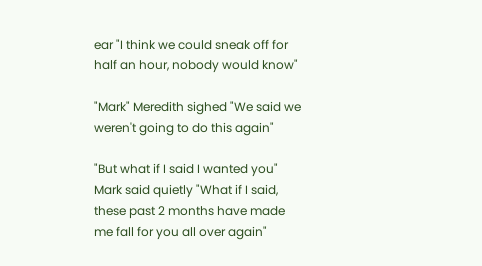ear "I think we could sneak off for half an hour, nobody would know"

"Mark" Meredith sighed "We said we weren't going to do this again"

"But what if I said I wanted you" Mark said quietly "What if I said, these past 2 months have made me fall for you all over again"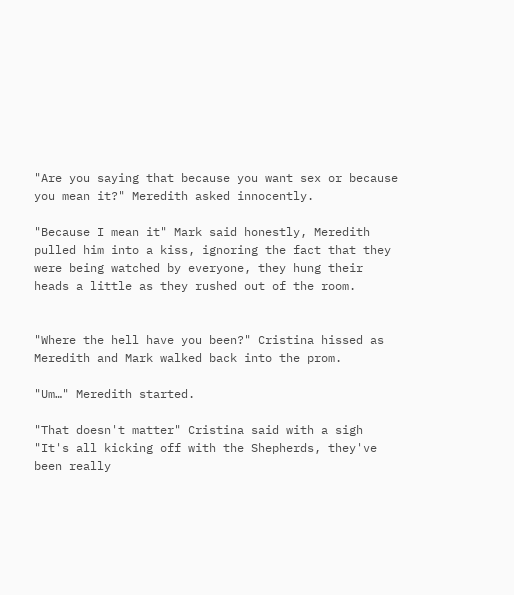"Are you saying that because you want sex or because you mean it?" Meredith asked innocently.

"Because I mean it" Mark said honestly, Meredith pulled him into a kiss, ignoring the fact that they were being watched by everyone, they hung their heads a little as they rushed out of the room.


"Where the hell have you been?" Cristina hissed as Meredith and Mark walked back into the prom.

"Um…" Meredith started.

"That doesn't matter" Cristina said with a sigh "It's all kicking off with the Shepherds, they've been really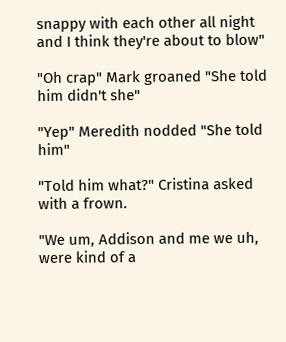snappy with each other all night and I think they're about to blow"

"Oh crap" Mark groaned "She told him didn't she"

"Yep" Meredith nodded "She told him"

"Told him what?" Cristina asked with a frown.

"We um, Addison and me we uh, were kind of a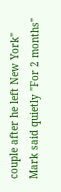couple after he left New York" Mark said quietly "For 2 months"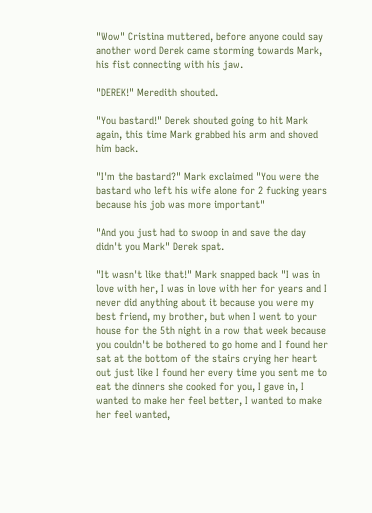"Wow" Cristina muttered, before anyone could say another word Derek came storming towards Mark, his fist connecting with his jaw.

"DEREK!" Meredith shouted.

"You bastard!" Derek shouted going to hit Mark again, this time Mark grabbed his arm and shoved him back.

"I'm the bastard?" Mark exclaimed "You were the bastard who left his wife alone for 2 fucking years because his job was more important"

"And you just had to swoop in and save the day didn't you Mark" Derek spat.

"It wasn't like that!" Mark snapped back "I was in love with her, I was in love with her for years and I never did anything about it because you were my best friend, my brother, but when I went to your house for the 5th night in a row that week because you couldn't be bothered to go home and I found her sat at the bottom of the stairs crying her heart out just like I found her every time you sent me to eat the dinners she cooked for you, I gave in, I wanted to make her feel better, I wanted to make her feel wanted,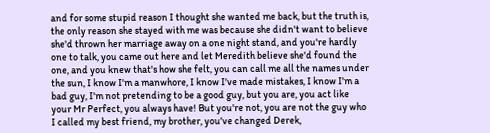and for some stupid reason I thought she wanted me back, but the truth is, the only reason she stayed with me was because she didn't want to believe she'd thrown her marriage away on a one night stand, and you're hardly one to talk, you came out here and let Meredith believe she'd found the one, and you knew that's how she felt, you can call me all the names under the sun, I know I'm a manwhore, I know I've made mistakes, I know I'm a bad guy, I'm not pretending to be a good guy, but you are, you act like your Mr Perfect, you always have! But you're not, you are not the guy who I called my best friend, my brother, you've changed Derek,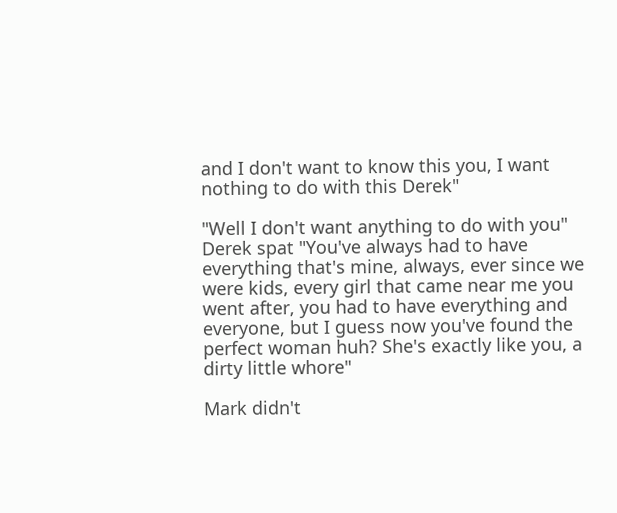and I don't want to know this you, I want nothing to do with this Derek"

"Well I don't want anything to do with you" Derek spat "You've always had to have everything that's mine, always, ever since we were kids, every girl that came near me you went after, you had to have everything and everyone, but I guess now you've found the perfect woman huh? She's exactly like you, a dirty little whore"

Mark didn't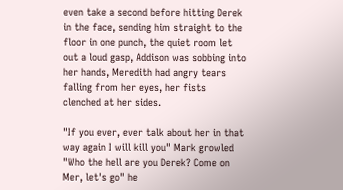even take a second before hitting Derek in the face, sending him straight to the floor in one punch, the quiet room let out a loud gasp, Addison was sobbing into her hands, Meredith had angry tears falling from her eyes, her fists clenched at her sides.

"If you ever, ever talk about her in that way again I will kill you" Mark growled "Who the hell are you Derek? Come on Mer, let's go" he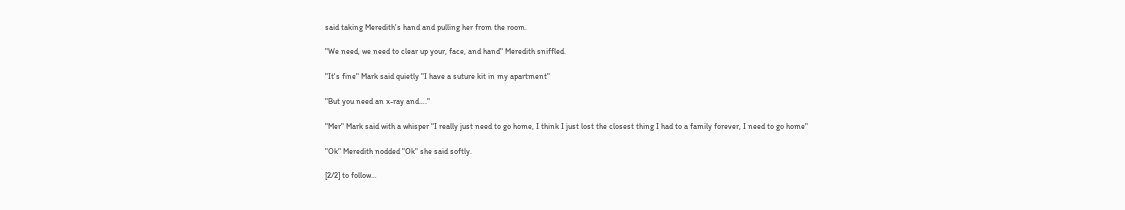said taking Meredith's hand and pulling her from the room.

"We need, we need to clear up your, face, and hand" Meredith sniffled.

"It's fine" Mark said quietly "I have a suture kit in my apartment"

"But you need an x-ray and…."

"Mer" Mark said with a whisper "I really just need to go home, I think I just lost the closest thing I had to a family forever, I need to go home"

"Ok" Meredith nodded "Ok" she said softly.

[2/2] to follow…